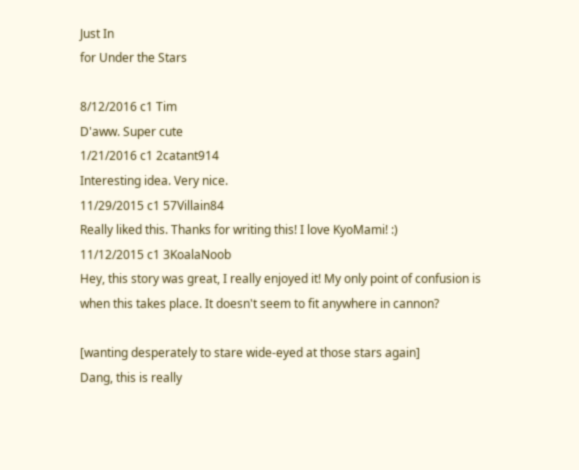Just In
for Under the Stars

8/12/2016 c1 Tim
D'aww. Super cute
1/21/2016 c1 2catant914
Interesting idea. Very nice.
11/29/2015 c1 57Villain84
Really liked this. Thanks for writing this! I love KyoMami! :)
11/12/2015 c1 3KoalaNoob
Hey, this story was great, I really enjoyed it! My only point of confusion is when this takes place. It doesn't seem to fit anywhere in cannon?

[wanting desperately to stare wide-eyed at those stars again]
Dang, this is really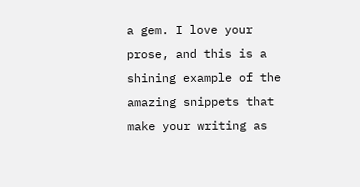a gem. I love your prose, and this is a shining example of the amazing snippets that make your writing as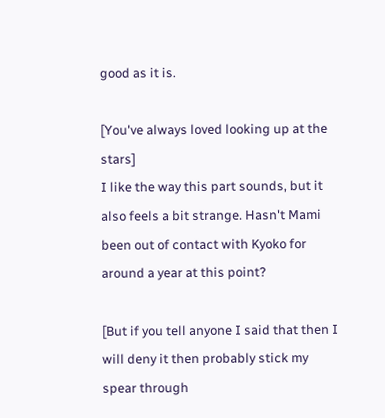good as it is.

[You've always loved looking up at the stars]
I like the way this part sounds, but it also feels a bit strange. Hasn't Mami been out of contact with Kyoko for around a year at this point?

[But if you tell anyone I said that then I will deny it then probably stick my spear through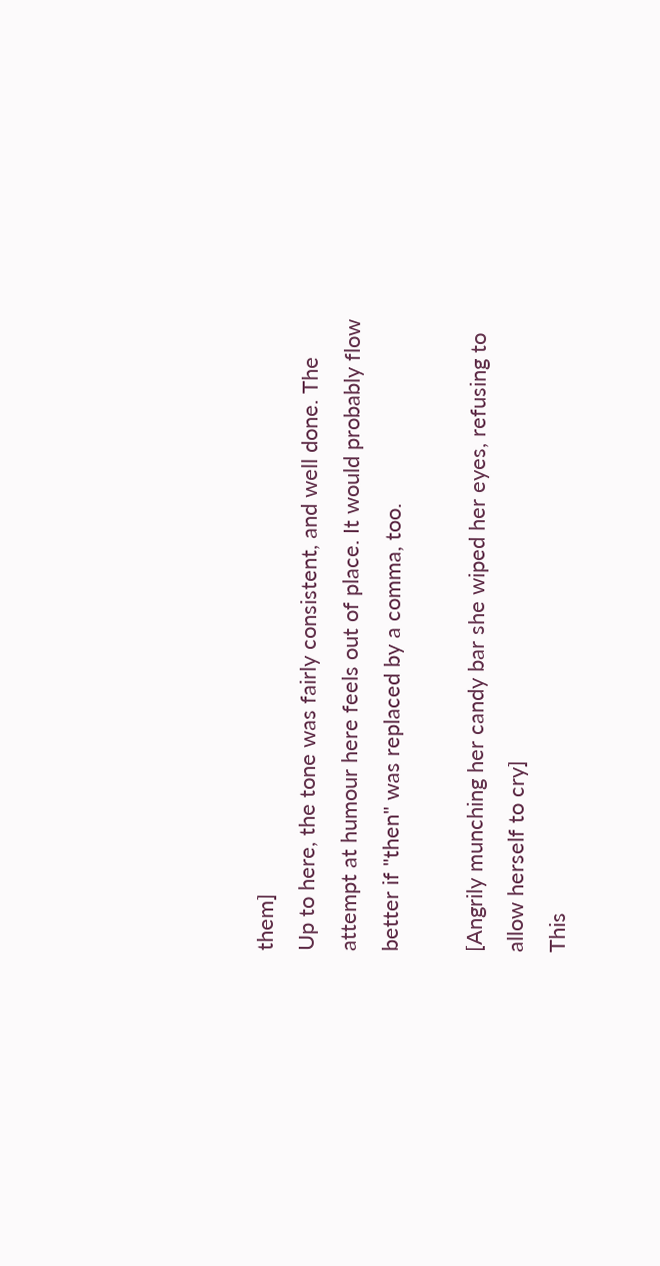them]
Up to here, the tone was fairly consistent, and well done. The attempt at humour here feels out of place. It would probably flow better if "then" was replaced by a comma, too.

[Angrily munching her candy bar she wiped her eyes, refusing to allow herself to cry]
This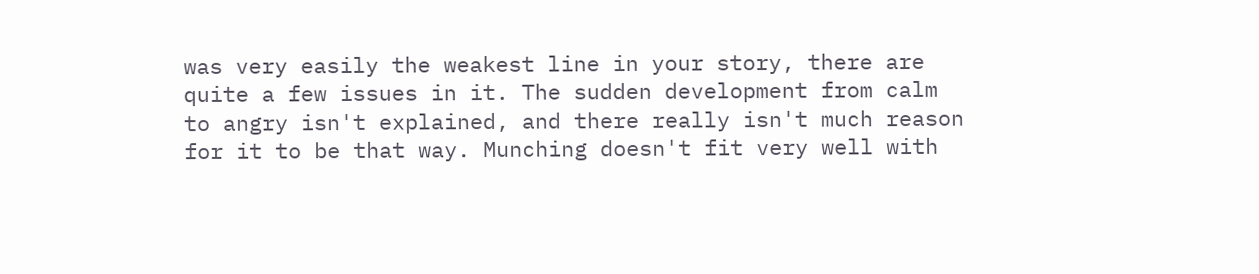was very easily the weakest line in your story, there are quite a few issues in it. The sudden development from calm to angry isn't explained, and there really isn't much reason for it to be that way. Munching doesn't fit very well with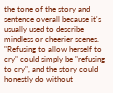the tone of the story and sentence overall because it's usually used to describe mindless or cheerier scenes. "Refusing to allow herself to cry" could simply be "refusing to cry", and the story could honestly do without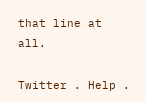that line at all.

Twitter . Help .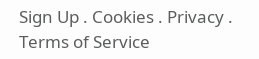Sign Up . Cookies . Privacy . Terms of Service